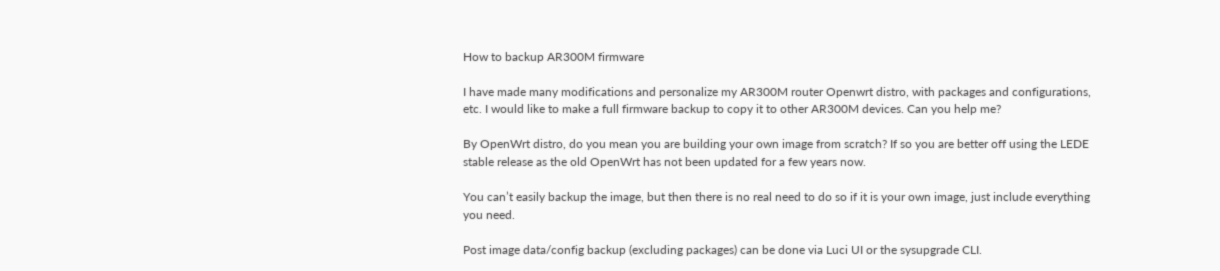How to backup AR300M firmware

I have made many modifications and personalize my AR300M router Openwrt distro, with packages and configurations, etc. I would like to make a full firmware backup to copy it to other AR300M devices. Can you help me?

By OpenWrt distro, do you mean you are building your own image from scratch? If so you are better off using the LEDE stable release as the old OpenWrt has not been updated for a few years now.

You can’t easily backup the image, but then there is no real need to do so if it is your own image, just include everything you need.

Post image data/config backup (excluding packages) can be done via Luci UI or the sysupgrade CLI.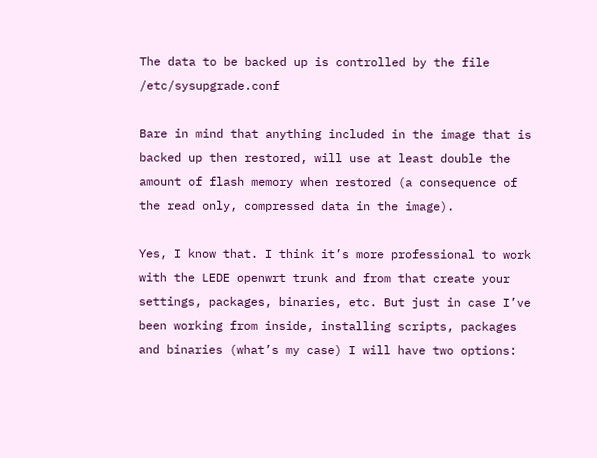The data to be backed up is controlled by the file /etc/sysupgrade.conf

Bare in mind that anything included in the image that is backed up then restored, will use at least double the amount of flash memory when restored (a consequence of the read only, compressed data in the image).

Yes, I know that. I think it’s more professional to work with the LEDE openwrt trunk and from that create your settings, packages, binaries, etc. But just in case I’ve been working from inside, installing scripts, packages and binaries (what’s my case) I will have two options: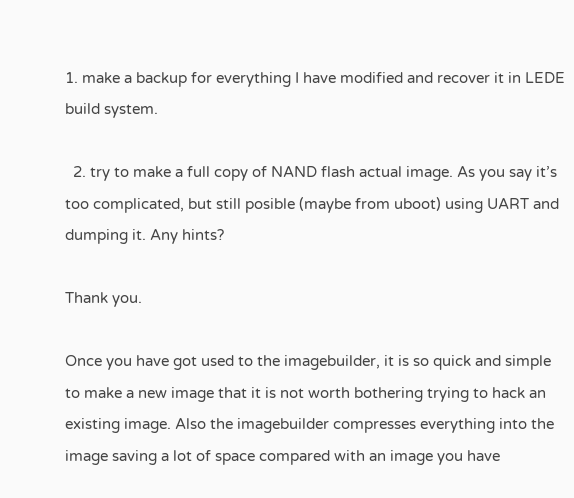1. make a backup for everything I have modified and recover it in LEDE build system.

  2. try to make a full copy of NAND flash actual image. As you say it’s too complicated, but still posible (maybe from uboot) using UART and dumping it. Any hints?

Thank you.

Once you have got used to the imagebuilder, it is so quick and simple to make a new image that it is not worth bothering trying to hack an existing image. Also the imagebuilder compresses everything into the image saving a lot of space compared with an image you have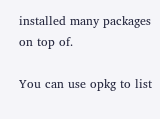installed many packages on top of.

You can use opkg to list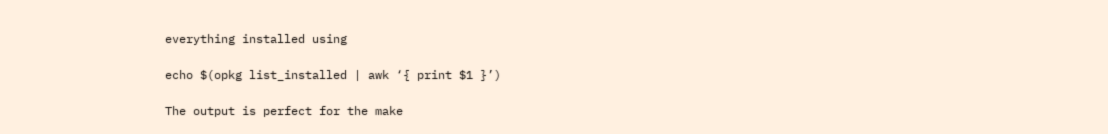everything installed using

echo $(opkg list_installed | awk ‘{ print $1 }’)

The output is perfect for the make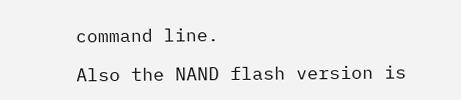command line.

Also the NAND flash version is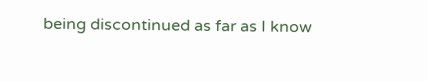being discontinued as far as I know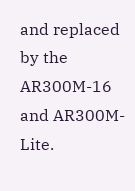and replaced by the AR300M-16 and AR300M-Lite.